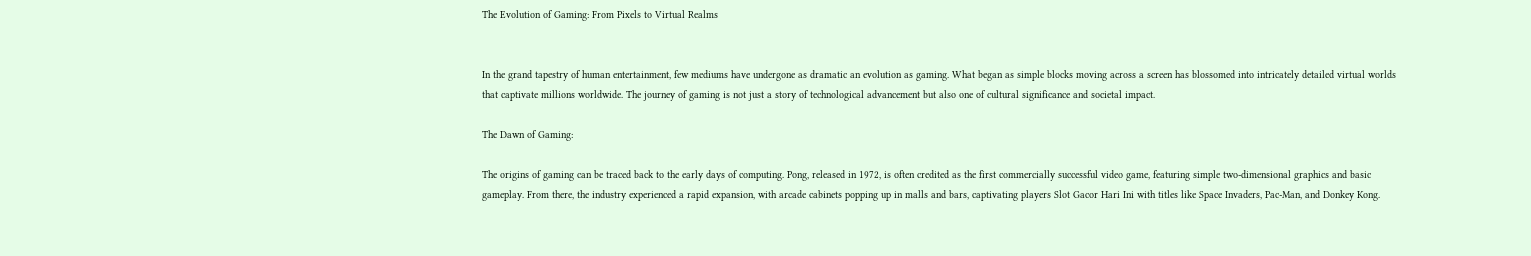The Evolution of Gaming: From Pixels to Virtual Realms


In the grand tapestry of human entertainment, few mediums have undergone as dramatic an evolution as gaming. What began as simple blocks moving across a screen has blossomed into intricately detailed virtual worlds that captivate millions worldwide. The journey of gaming is not just a story of technological advancement but also one of cultural significance and societal impact.

The Dawn of Gaming:

The origins of gaming can be traced back to the early days of computing. Pong, released in 1972, is often credited as the first commercially successful video game, featuring simple two-dimensional graphics and basic gameplay. From there, the industry experienced a rapid expansion, with arcade cabinets popping up in malls and bars, captivating players Slot Gacor Hari Ini with titles like Space Invaders, Pac-Man, and Donkey Kong.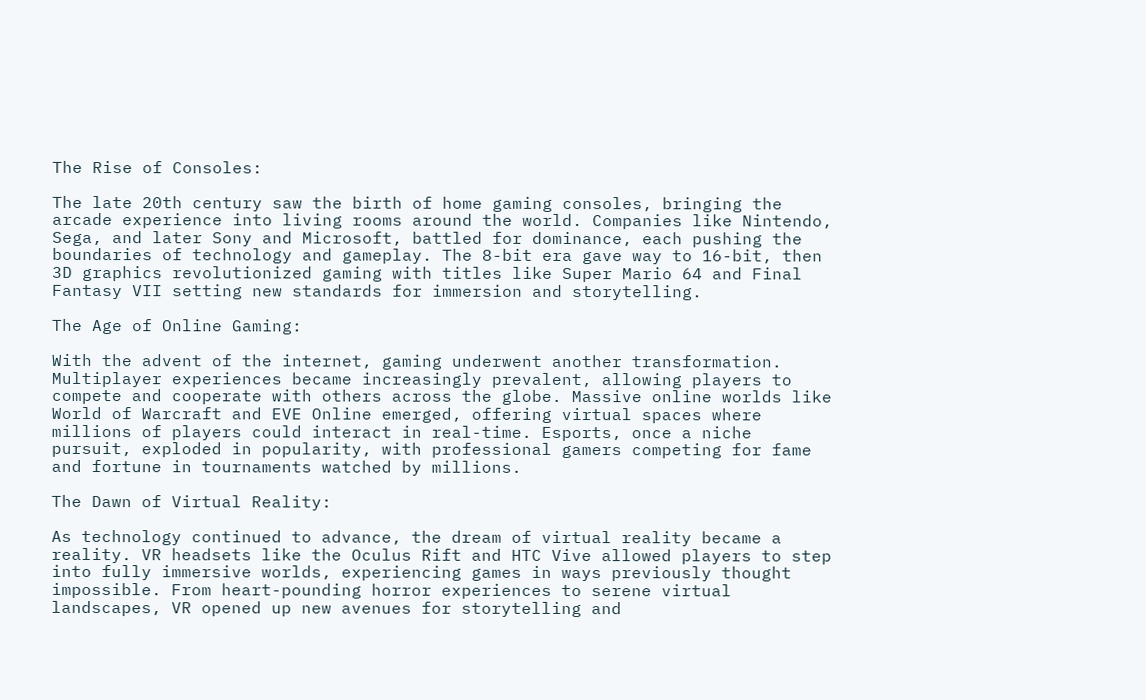The Rise of Consoles:

The late 20th century saw the birth of home gaming consoles, bringing the arcade experience into living rooms around the world. Companies like Nintendo, Sega, and later Sony and Microsoft, battled for dominance, each pushing the boundaries of technology and gameplay. The 8-bit era gave way to 16-bit, then 3D graphics revolutionized gaming with titles like Super Mario 64 and Final Fantasy VII setting new standards for immersion and storytelling.

The Age of Online Gaming:

With the advent of the internet, gaming underwent another transformation. Multiplayer experiences became increasingly prevalent, allowing players to compete and cooperate with others across the globe. Massive online worlds like World of Warcraft and EVE Online emerged, offering virtual spaces where millions of players could interact in real-time. Esports, once a niche pursuit, exploded in popularity, with professional gamers competing for fame and fortune in tournaments watched by millions.

The Dawn of Virtual Reality:

As technology continued to advance, the dream of virtual reality became a reality. VR headsets like the Oculus Rift and HTC Vive allowed players to step into fully immersive worlds, experiencing games in ways previously thought impossible. From heart-pounding horror experiences to serene virtual landscapes, VR opened up new avenues for storytelling and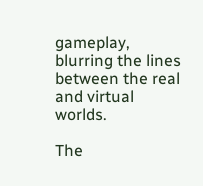gameplay, blurring the lines between the real and virtual worlds.

The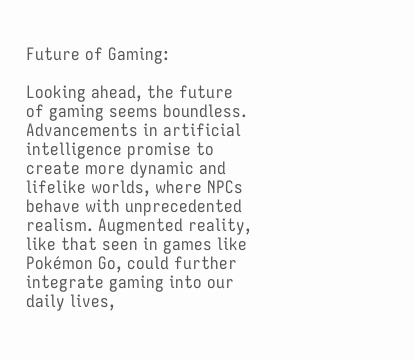Future of Gaming:

Looking ahead, the future of gaming seems boundless. Advancements in artificial intelligence promise to create more dynamic and lifelike worlds, where NPCs behave with unprecedented realism. Augmented reality, like that seen in games like Pokémon Go, could further integrate gaming into our daily lives,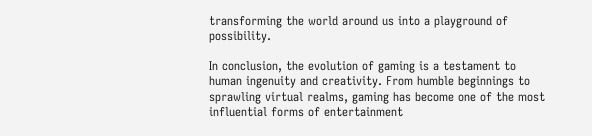transforming the world around us into a playground of possibility.

In conclusion, the evolution of gaming is a testament to human ingenuity and creativity. From humble beginnings to sprawling virtual realms, gaming has become one of the most influential forms of entertainment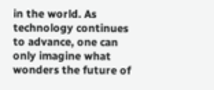in the world. As technology continues to advance, one can only imagine what wonders the future of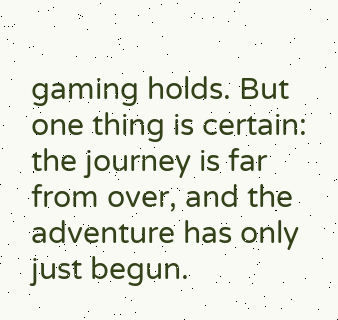gaming holds. But one thing is certain: the journey is far from over, and the adventure has only just begun.